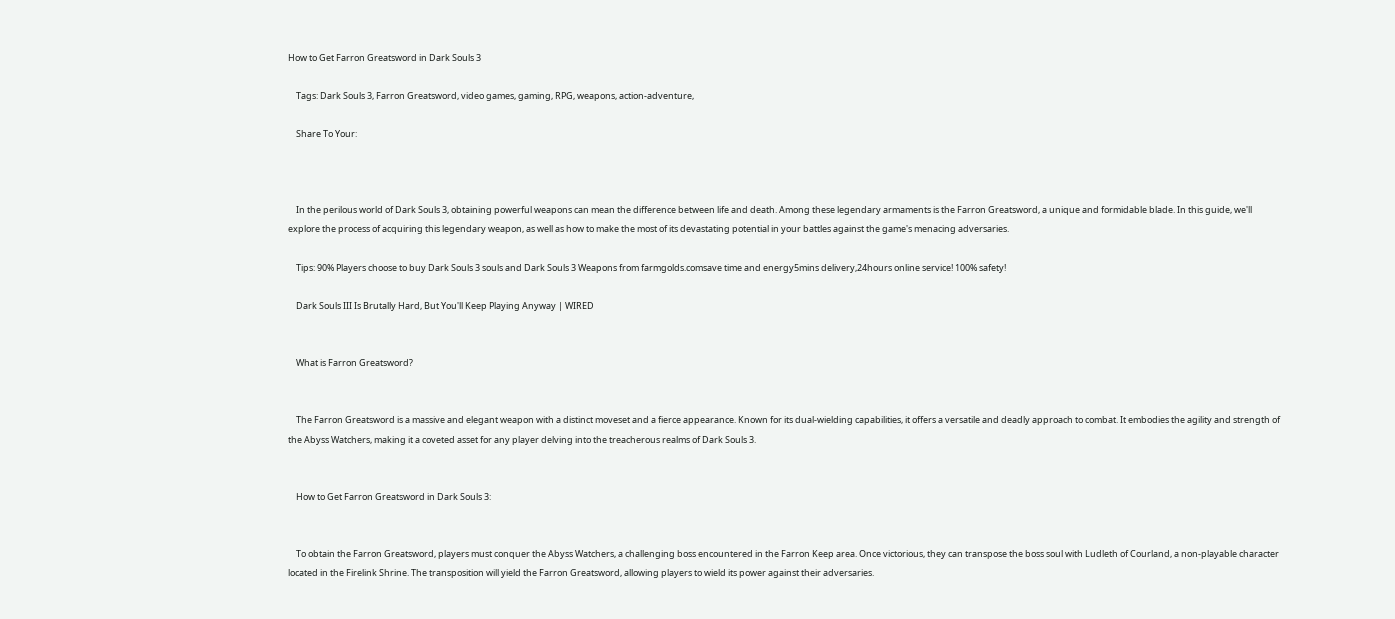How to Get Farron Greatsword in Dark Souls 3

    Tags: Dark Souls 3, Farron Greatsword, video games, gaming, RPG, weapons, action-adventure,

    Share To Your:



    In the perilous world of Dark Souls 3, obtaining powerful weapons can mean the difference between life and death. Among these legendary armaments is the Farron Greatsword, a unique and formidable blade. In this guide, we'll explore the process of acquiring this legendary weapon, as well as how to make the most of its devastating potential in your battles against the game's menacing adversaries.

    Tips: 90% Players choose to buy Dark Souls 3 souls and Dark Souls 3 Weapons from farmgolds.comsave time and energy5mins delivery,24hours online service! 100% safety!

    Dark Souls III Is Brutally Hard, But You'll Keep Playing Anyway | WIRED


    What is Farron Greatsword?


    The Farron Greatsword is a massive and elegant weapon with a distinct moveset and a fierce appearance. Known for its dual-wielding capabilities, it offers a versatile and deadly approach to combat. It embodies the agility and strength of the Abyss Watchers, making it a coveted asset for any player delving into the treacherous realms of Dark Souls 3.


    How to Get Farron Greatsword in Dark Souls 3:


    To obtain the Farron Greatsword, players must conquer the Abyss Watchers, a challenging boss encountered in the Farron Keep area. Once victorious, they can transpose the boss soul with Ludleth of Courland, a non-playable character located in the Firelink Shrine. The transposition will yield the Farron Greatsword, allowing players to wield its power against their adversaries.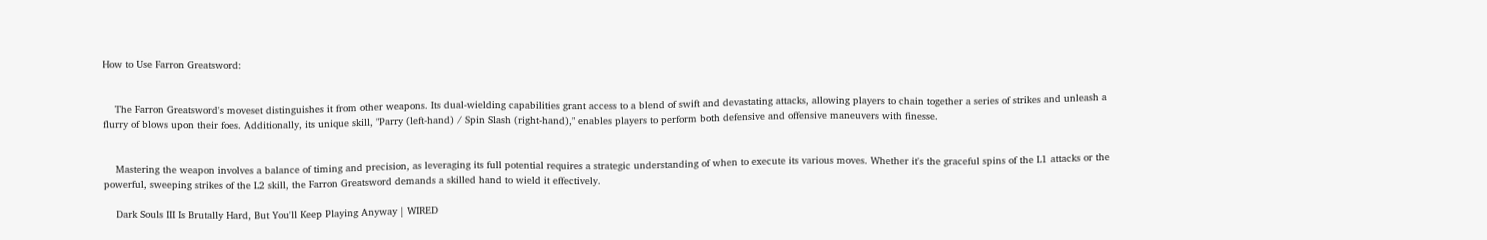How to Use Farron Greatsword:


    The Farron Greatsword's moveset distinguishes it from other weapons. Its dual-wielding capabilities grant access to a blend of swift and devastating attacks, allowing players to chain together a series of strikes and unleash a flurry of blows upon their foes. Additionally, its unique skill, "Parry (left-hand) / Spin Slash (right-hand)," enables players to perform both defensive and offensive maneuvers with finesse.


    Mastering the weapon involves a balance of timing and precision, as leveraging its full potential requires a strategic understanding of when to execute its various moves. Whether it's the graceful spins of the L1 attacks or the powerful, sweeping strikes of the L2 skill, the Farron Greatsword demands a skilled hand to wield it effectively.

    Dark Souls III Is Brutally Hard, But You'll Keep Playing Anyway | WIRED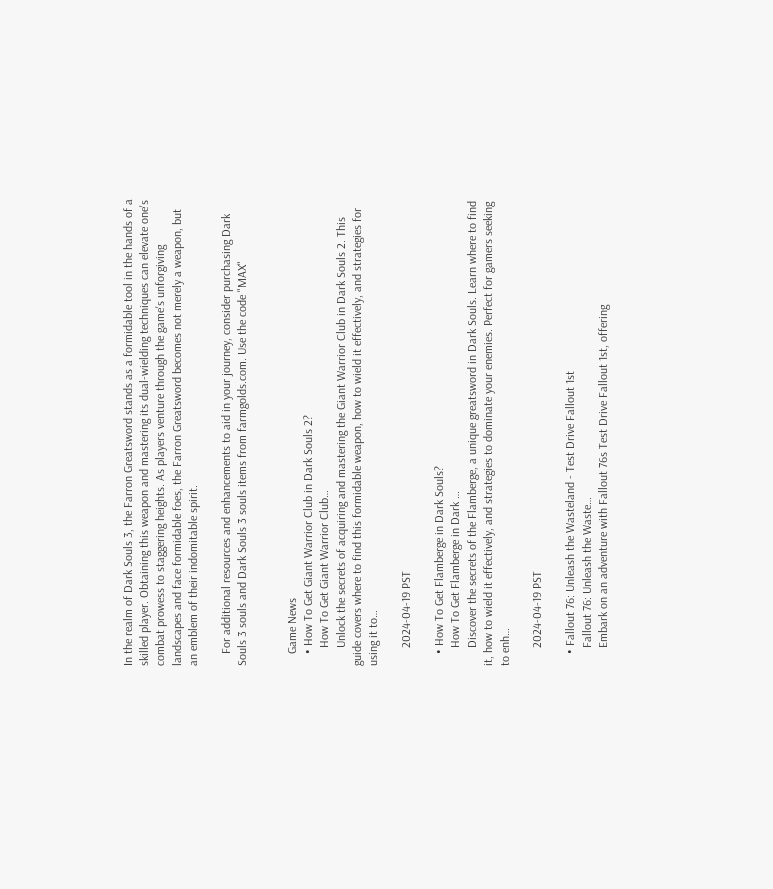In the realm of Dark Souls 3, the Farron Greatsword stands as a formidable tool in the hands of a skilled player. Obtaining this weapon and mastering its dual-wielding techniques can elevate one's combat prowess to staggering heights. As players venture through the game's unforgiving landscapes and face formidable foes, the Farron Greatsword becomes not merely a weapon, but an emblem of their indomitable spirit.

    For additional resources and enhancements to aid in your journey, consider purchasing Dark Souls 3 souls and Dark Souls 3 souls items from farmgolds.com. Use the code "MAX"


    Game News
    • How To Get Giant Warrior Club in Dark Souls 2?
      How To Get Giant Warrior Club…
      Unlock the secrets of acquiring and mastering the Giant Warrior Club in Dark Souls 2. This guide covers where to find this formidable weapon, how to wield it effectively, and strategies for using it to…

      2024-04-19 PST

    • How To Get Flamberge in Dark Souls?
      How To Get Flamberge in Dark …
      Discover the secrets of the Flamberge, a unique greatsword in Dark Souls. Learn where to find it, how to wield it effectively, and strategies to dominate your enemies. Perfect for gamers seeking to enh…

      2024-04-19 PST

    • Fallout 76: Unleash the Wasteland - Test Drive Fallout 1st
      Fallout 76: Unleash the Waste…
      Embark on an adventure with Fallout 76s Test Drive Fallout 1st, offering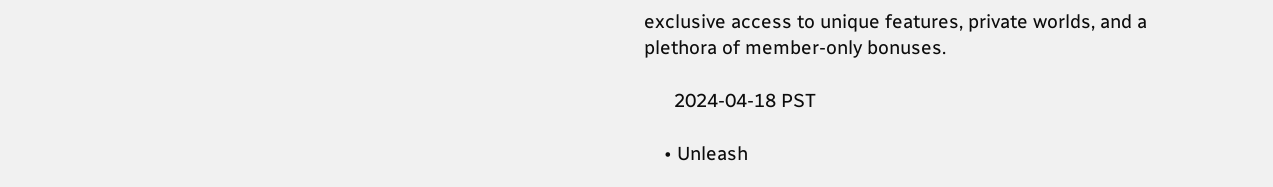exclusive access to unique features, private worlds, and a plethora of member-only bonuses.

      2024-04-18 PST

    • Unleash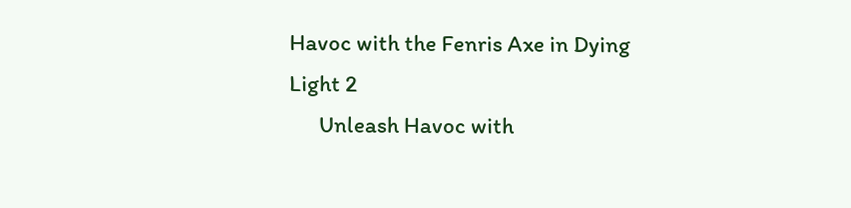Havoc with the Fenris Axe in Dying Light 2
      Unleash Havoc with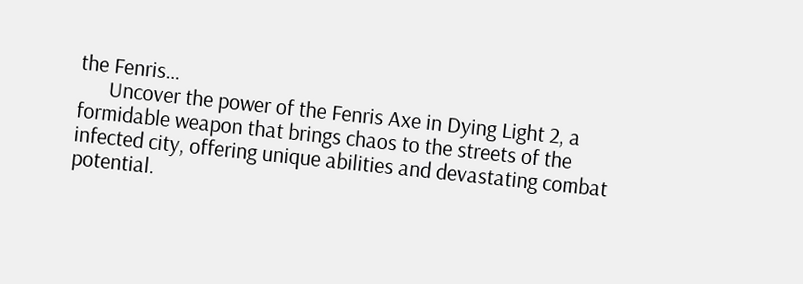the Fenris…
      Uncover the power of the Fenris Axe in Dying Light 2, a formidable weapon that brings chaos to the streets of the infected city, offering unique abilities and devastating combat potential.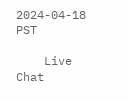2024-04-18 PST

    Live Chat